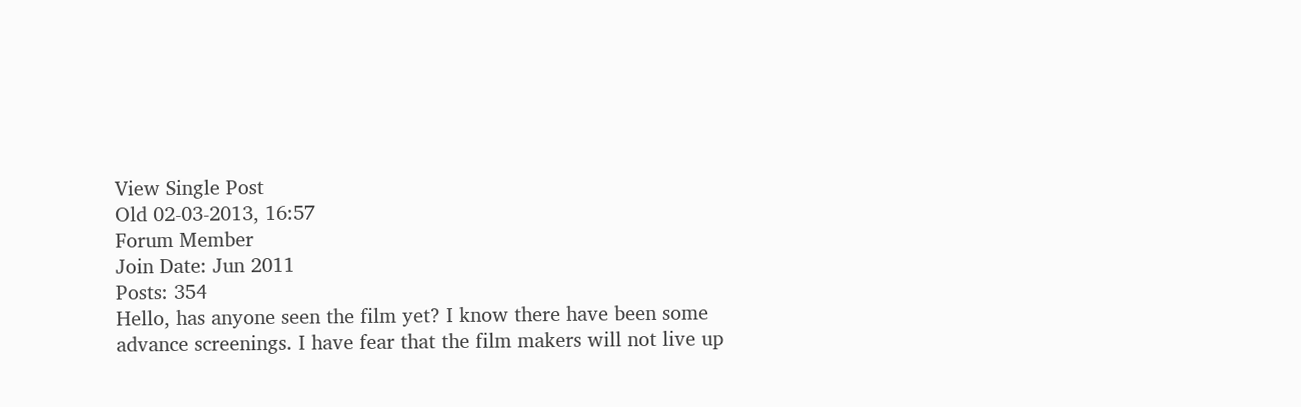View Single Post
Old 02-03-2013, 16:57
Forum Member
Join Date: Jun 2011
Posts: 354
Hello, has anyone seen the film yet? I know there have been some advance screenings. I have fear that the film makers will not live up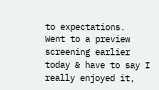to expectations.
Went to a preview screening earlier today & have to say I really enjoyed it,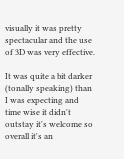visually it was pretty spectacular and the use of 3D was very effective.

It was quite a bit darker (tonally speaking) than I was expecting and time wise it didn't outstay it's welcome so overall it's an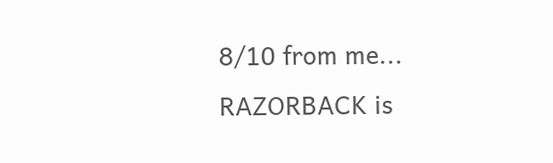8/10 from me...
RAZORBACK is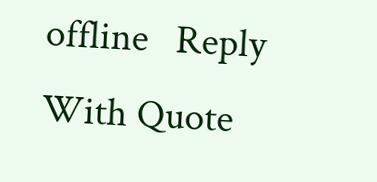offline   Reply With Quote